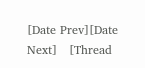[Date Prev][Date Next]   [Thread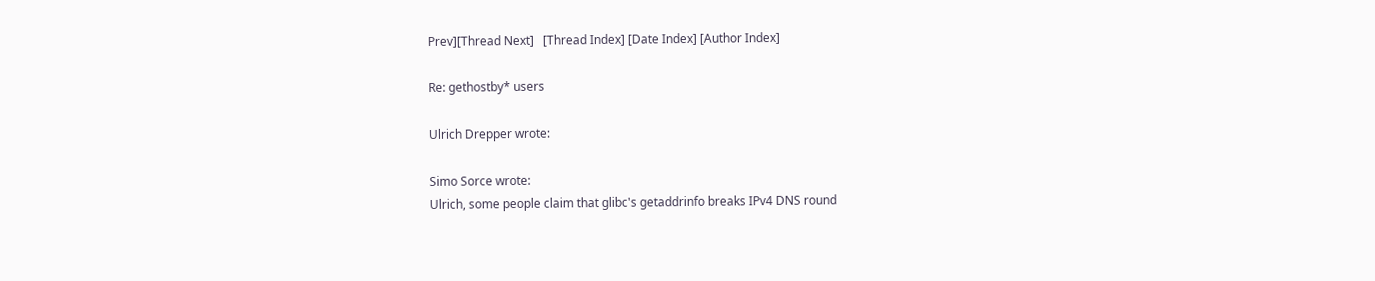Prev][Thread Next]   [Thread Index] [Date Index] [Author Index]

Re: gethostby* users

Ulrich Drepper wrote:

Simo Sorce wrote:
Ulrich, some people claim that glibc's getaddrinfo breaks IPv4 DNS round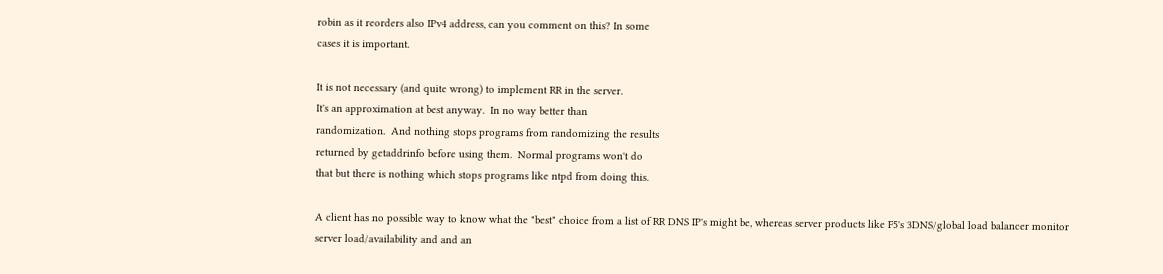robin as it reorders also IPv4 address, can you comment on this? In some
cases it is important.

It is not necessary (and quite wrong) to implement RR in the server.
It's an approximation at best anyway.  In no way better than
randomization.  And nothing stops programs from randomizing the results
returned by getaddrinfo before using them.  Normal programs won't do
that but there is nothing which stops programs like ntpd from doing this.

A client has no possible way to know what the "best" choice from a list of RR DNS IP's might be, whereas server products like F5's 3DNS/global load balancer monitor server load/availability and and an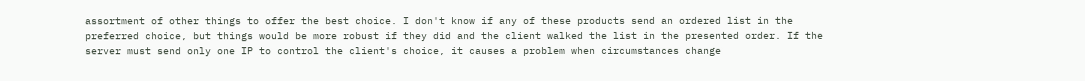assortment of other things to offer the best choice. I don't know if any of these products send an ordered list in the preferred choice, but things would be more robust if they did and the client walked the list in the presented order. If the server must send only one IP to control the client's choice, it causes a problem when circumstances change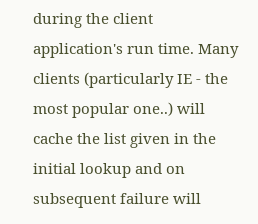during the client application's run time. Many clients (particularly IE - the most popular one..) will cache the list given in the initial lookup and on subsequent failure will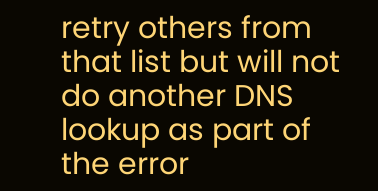retry others from that list but will not do another DNS lookup as part of the error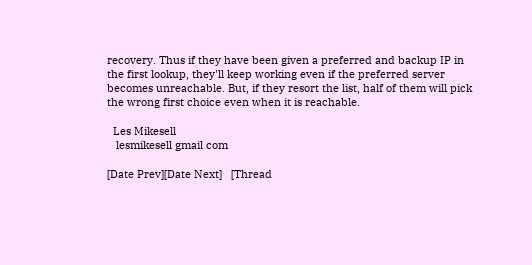recovery. Thus if they have been given a preferred and backup IP in the first lookup, they'll keep working even if the preferred server becomes unreachable. But, if they resort the list, half of them will pick the wrong first choice even when it is reachable.

  Les Mikesell
   lesmikesell gmail com

[Date Prev][Date Next]   [Thread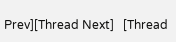Prev][Thread Next]   [Thread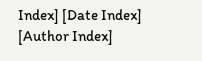Index] [Date Index] [Author Index]